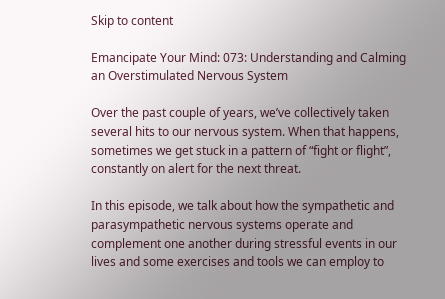Skip to content

Emancipate Your Mind: 073: Understanding and Calming an Overstimulated Nervous System

Over the past couple of years, we’ve collectively taken several hits to our nervous system. When that happens, sometimes we get stuck in a pattern of “fight or flight”, constantly on alert for the next threat.

In this episode, we talk about how the sympathetic and parasympathetic nervous systems operate and complement one another during stressful events in our lives and some exercises and tools we can employ to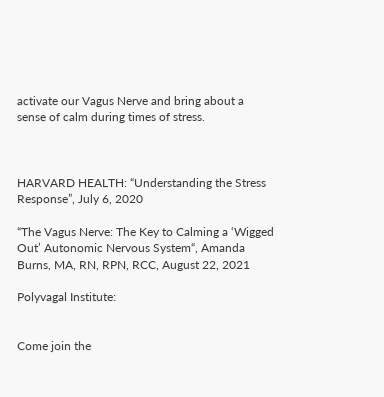activate our Vagus Nerve and bring about a sense of calm during times of stress.



HARVARD HEALTH: “Understanding the Stress Response”, July 6, 2020

“The Vagus Nerve: The Key to Calming a ‘Wigged Out’ Autonomic Nervous System“, Amanda Burns, MA, RN, RPN, RCC, August 22, 2021

Polyvagal Institute:


Come join the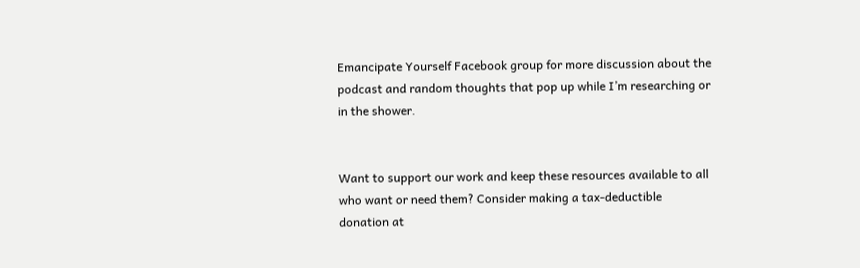Emancipate Yourself Facebook group for more discussion about the podcast and random thoughts that pop up while I’m researching or in the shower.


Want to support our work and keep these resources available to all who want or need them? Consider making a tax-deductible donation at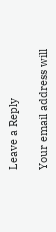Leave a Reply

Your email address will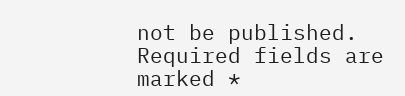not be published. Required fields are marked *